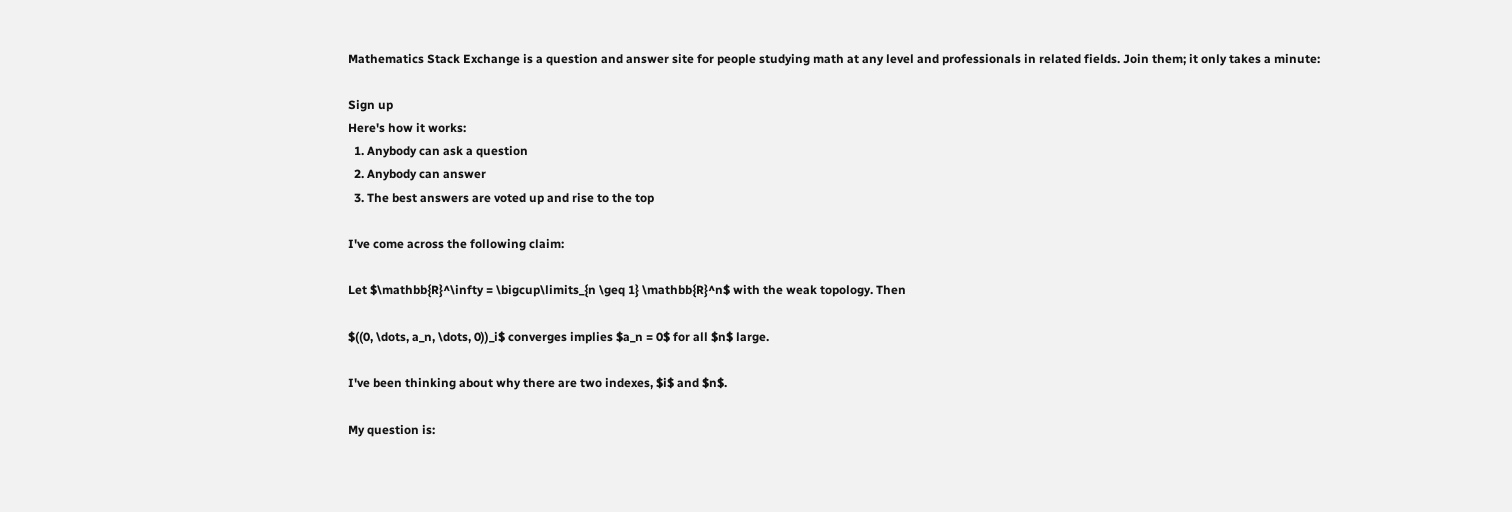Mathematics Stack Exchange is a question and answer site for people studying math at any level and professionals in related fields. Join them; it only takes a minute:

Sign up
Here's how it works:
  1. Anybody can ask a question
  2. Anybody can answer
  3. The best answers are voted up and rise to the top

I've come across the following claim:

Let $\mathbb{R}^\infty = \bigcup\limits_{n \geq 1} \mathbb{R}^n$ with the weak topology. Then

$((0, \dots, a_n, \dots, 0))_i$ converges implies $a_n = 0$ for all $n$ large.

I've been thinking about why there are two indexes, $i$ and $n$.

My question is: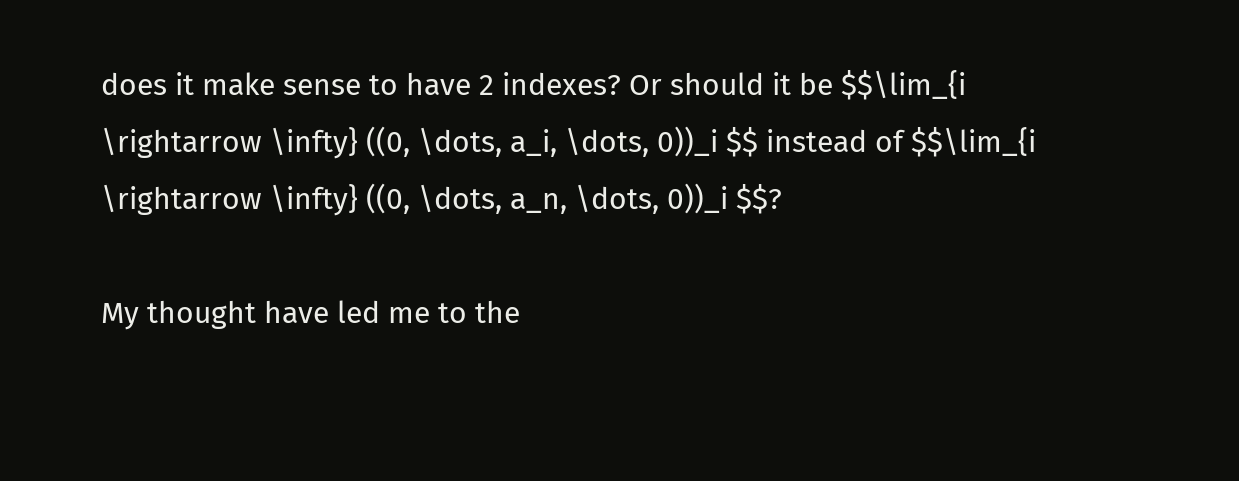does it make sense to have 2 indexes? Or should it be $$\lim_{i \rightarrow \infty} ((0, \dots, a_i, \dots, 0))_i $$ instead of $$\lim_{i \rightarrow \infty} ((0, \dots, a_n, \dots, 0))_i $$?

My thought have led me to the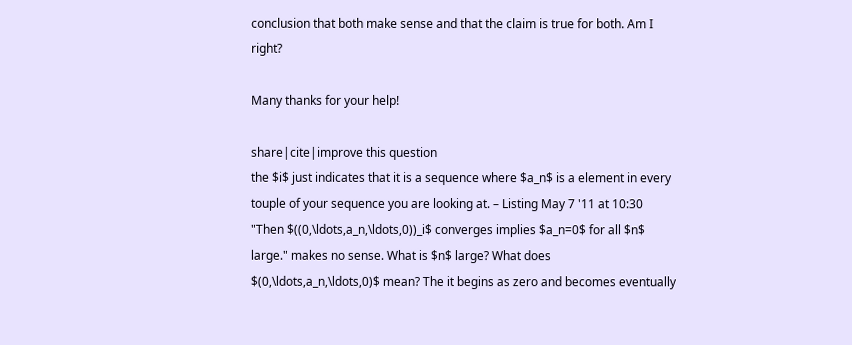conclusion that both make sense and that the claim is true for both. Am I right?

Many thanks for your help!

share|cite|improve this question
the $i$ just indicates that it is a sequence where $a_n$ is a element in every touple of your sequence you are looking at. – Listing May 7 '11 at 10:30
"Then $((0,\ldots,a_n,\ldots,0))_i$ converges implies $a_n=0$ for all $n$ large." makes no sense. What is $n$ large? What does $(0,\ldots,a_n,\ldots,0)$ mean? The it begins as zero and becomes eventually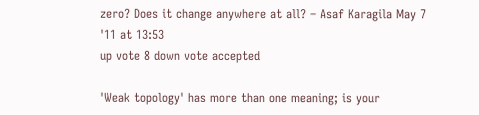zero? Does it change anywhere at all? – Asaf Karagila May 7 '11 at 13:53
up vote 8 down vote accepted

'Weak topology' has more than one meaning; is your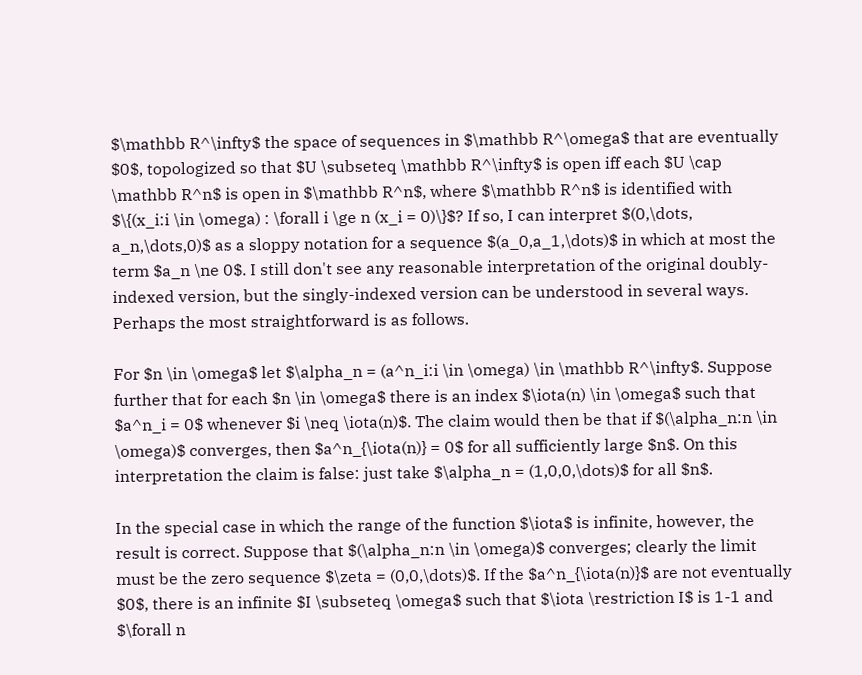$\mathbb R^\infty$ the space of sequences in $\mathbb R^\omega$ that are eventually $0$, topologized so that $U \subseteq \mathbb R^\infty$ is open iff each $U \cap \mathbb R^n$ is open in $\mathbb R^n$, where $\mathbb R^n$ is identified with $\{(x_i:i \in \omega) : \forall i \ge n (x_i = 0)\}$? If so, I can interpret $(0,\dots, a_n,\dots,0)$ as a sloppy notation for a sequence $(a_0,a_1,\dots)$ in which at most the term $a_n \ne 0$. I still don't see any reasonable interpretation of the original doubly-indexed version, but the singly-indexed version can be understood in several ways. Perhaps the most straightforward is as follows.

For $n \in \omega$ let $\alpha_n = (a^n_i:i \in \omega) \in \mathbb R^\infty$. Suppose further that for each $n \in \omega$ there is an index $\iota(n) \in \omega$ such that $a^n_i = 0$ whenever $i \neq \iota(n)$. The claim would then be that if $(\alpha_n:n \in \omega)$ converges, then $a^n_{\iota(n)} = 0$ for all sufficiently large $n$. On this interpretation the claim is false: just take $\alpha_n = (1,0,0,\dots)$ for all $n$.

In the special case in which the range of the function $\iota$ is infinite, however, the result is correct. Suppose that $(\alpha_n:n \in \omega)$ converges; clearly the limit must be the zero sequence $\zeta = (0,0,\dots)$. If the $a^n_{\iota(n)}$ are not eventually $0$, there is an infinite $I \subseteq \omega$ such that $\iota \restriction I$ is 1-1 and $\forall n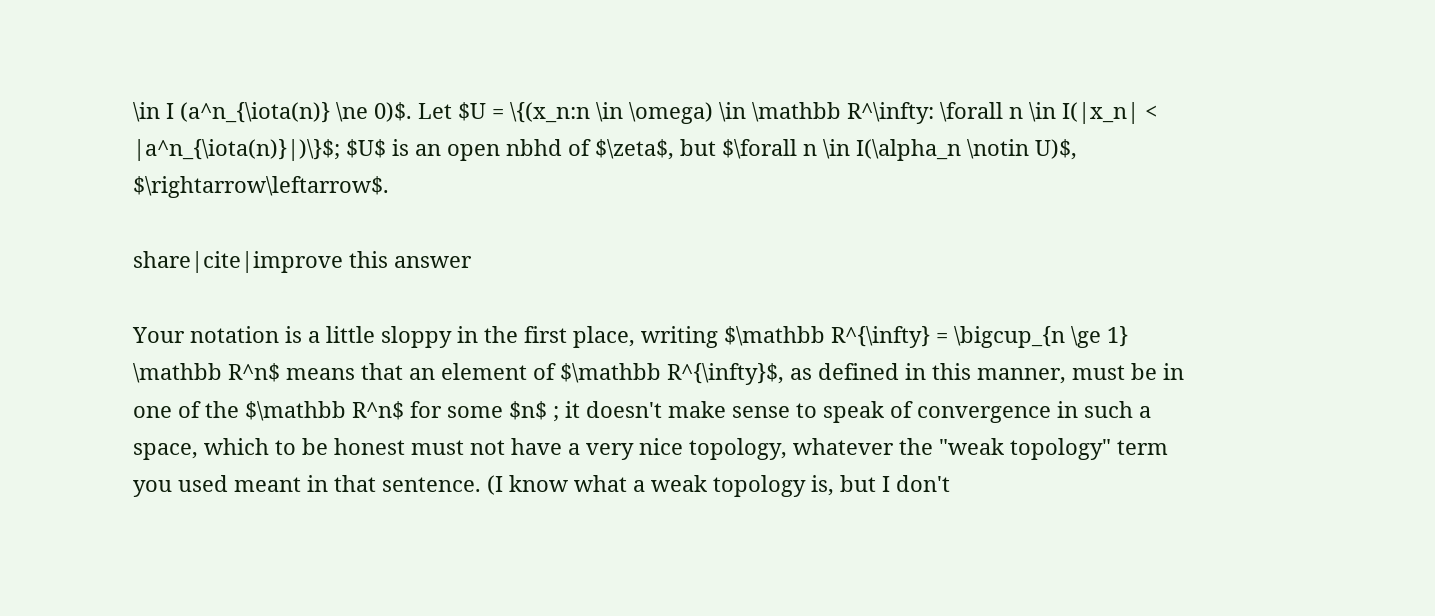\in I (a^n_{\iota(n)} \ne 0)$. Let $U = \{(x_n:n \in \omega) \in \mathbb R^\infty: \forall n \in I(|x_n| < |a^n_{\iota(n)}|)\}$; $U$ is an open nbhd of $\zeta$, but $\forall n \in I(\alpha_n \notin U)$, $\rightarrow\leftarrow$.

share|cite|improve this answer

Your notation is a little sloppy in the first place, writing $\mathbb R^{\infty} = \bigcup_{n \ge 1} \mathbb R^n$ means that an element of $\mathbb R^{\infty}$, as defined in this manner, must be in one of the $\mathbb R^n$ for some $n$ ; it doesn't make sense to speak of convergence in such a space, which to be honest must not have a very nice topology, whatever the "weak topology" term you used meant in that sentence. (I know what a weak topology is, but I don't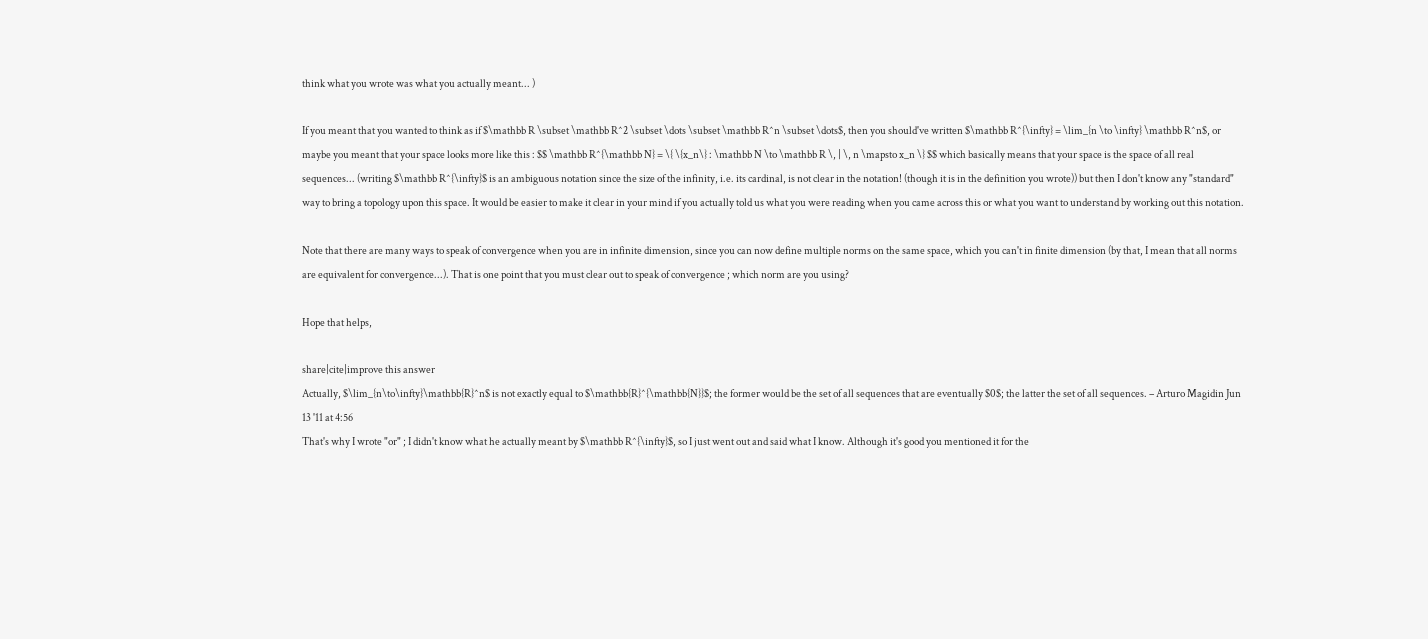think what you wrote was what you actually meant... )

If you meant that you wanted to think as if $\mathbb R \subset \mathbb R^2 \subset \dots \subset \mathbb R^n \subset \dots$, then you should've written $\mathbb R^{\infty} = \lim_{n \to \infty} \mathbb R^n$, or maybe you meant that your space looks more like this : $$ \mathbb R^{\mathbb N} = \{ \{x_n\} : \mathbb N \to \mathbb R \, | \, n \mapsto x_n \} $$ which basically means that your space is the space of all real sequences... (writing $\mathbb R^{\infty}$ is an ambiguous notation since the size of the infinity, i.e. its cardinal, is not clear in the notation! (though it is in the definition you wrote)) but then I don't know any "standard" way to bring a topology upon this space. It would be easier to make it clear in your mind if you actually told us what you were reading when you came across this or what you want to understand by working out this notation.

Note that there are many ways to speak of convergence when you are in infinite dimension, since you can now define multiple norms on the same space, which you can't in finite dimension (by that, I mean that all norms are equivalent for convergence...). That is one point that you must clear out to speak of convergence ; which norm are you using?

Hope that helps,

share|cite|improve this answer
Actually, $\lim_{n\to\infty}\mathbb{R}^n$ is not exactly equal to $\mathbb{R}^{\mathbb{N}}$; the former would be the set of all sequences that are eventually $0$; the latter the set of all sequences. – Arturo Magidin Jun 13 '11 at 4:56
That's why I wrote "or" ; I didn't know what he actually meant by $\mathbb R^{\infty}$, so I just went out and said what I know. Although it's good you mentioned it for the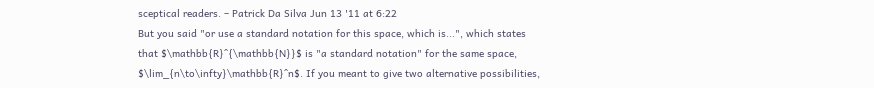sceptical readers. – Patrick Da Silva Jun 13 '11 at 6:22
But you said "or use a standard notation for this space, which is...", which states that $\mathbb{R}^{\mathbb{N}}$ is "a standard notation" for the same space, $\lim_{n\to\infty}\mathbb{R}^n$. If you meant to give two alternative possibilities,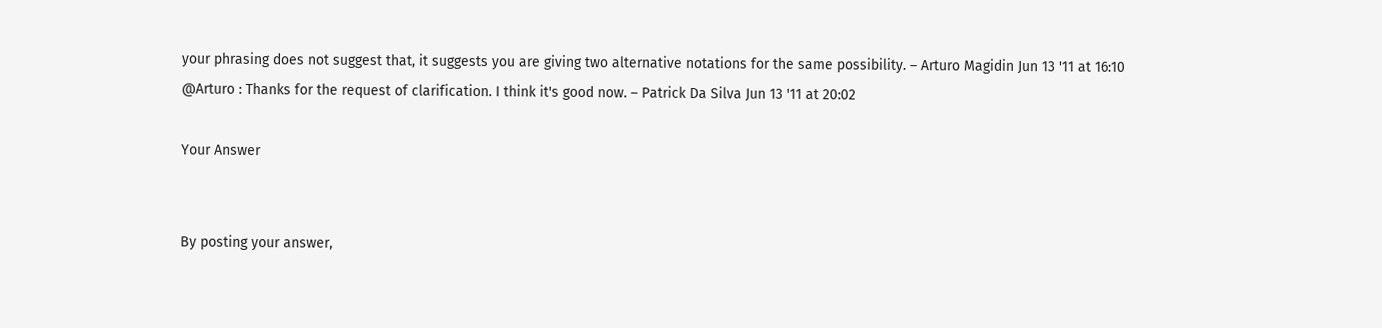your phrasing does not suggest that, it suggests you are giving two alternative notations for the same possibility. – Arturo Magidin Jun 13 '11 at 16:10
@Arturo : Thanks for the request of clarification. I think it's good now. – Patrick Da Silva Jun 13 '11 at 20:02

Your Answer


By posting your answer,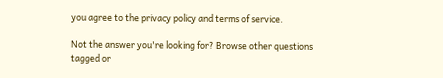you agree to the privacy policy and terms of service.

Not the answer you're looking for? Browse other questions tagged or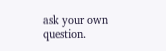ask your own question.